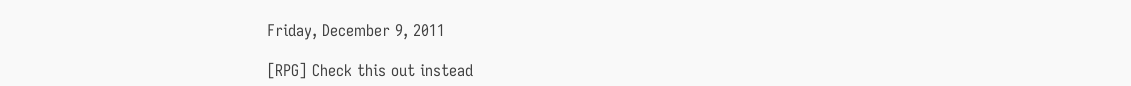Friday, December 9, 2011

[RPG] Check this out instead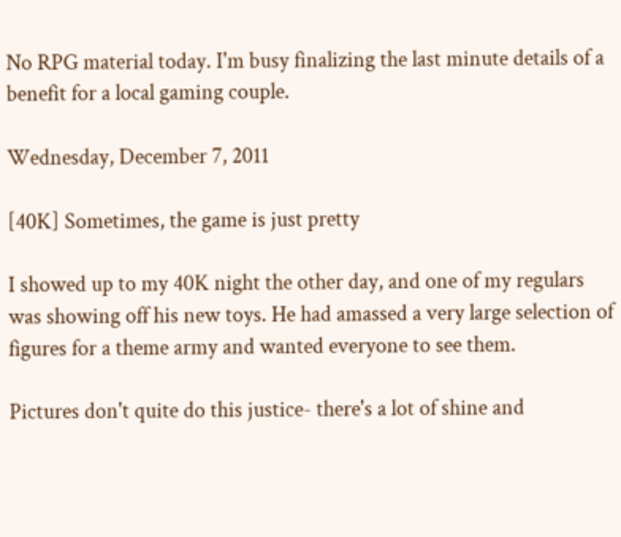No RPG material today. I'm busy finalizing the last minute details of a benefit for a local gaming couple.

Wednesday, December 7, 2011

[40K] Sometimes, the game is just pretty

I showed up to my 40K night the other day, and one of my regulars was showing off his new toys. He had amassed a very large selection of figures for a theme army and wanted everyone to see them.

Pictures don't quite do this justice- there's a lot of shine and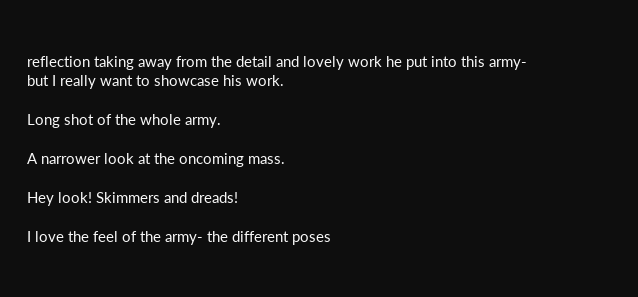reflection taking away from the detail and lovely work he put into this army- but I really want to showcase his work.

Long shot of the whole army.

A narrower look at the oncoming mass.

Hey look! Skimmers and dreads!

I love the feel of the army- the different poses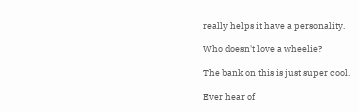really helps it have a personality.

Who doesn't love a wheelie?

The bank on this is just super cool.

Ever hear of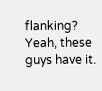flanking? Yeah, these guys have it.